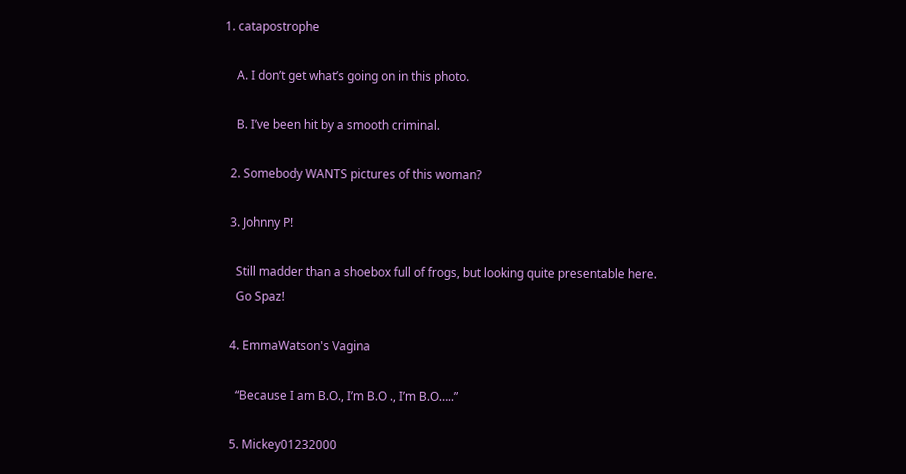1. catapostrophe

    A. I don’t get what’s going on in this photo.

    B. I’ve been hit by a smooth criminal.

  2. Somebody WANTS pictures of this woman?

  3. Johnny P!

    Still madder than a shoebox full of frogs, but looking quite presentable here.
    Go Spaz!

  4. EmmaWatson's Vagina

    “Because I am B.O., I’m B.O ., I’m B.O…..”

  5. Mickey01232000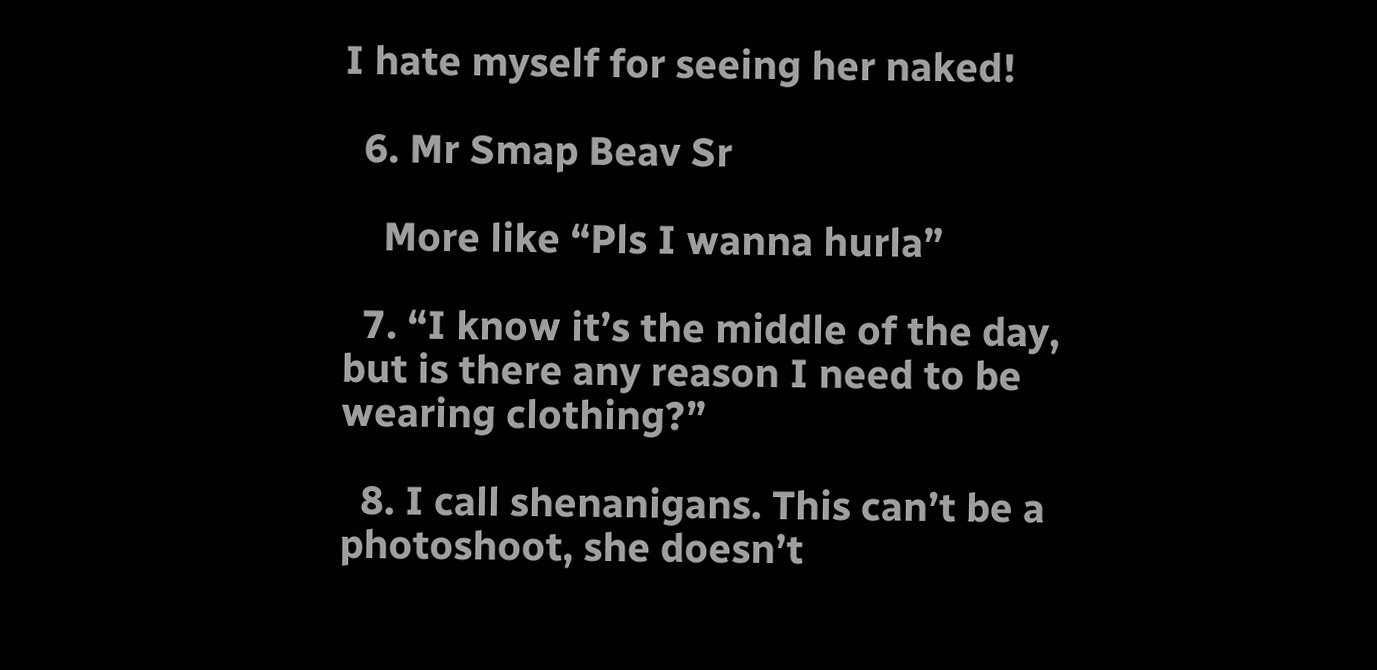I hate myself for seeing her naked!

  6. Mr Smap Beav Sr

    More like “Pls I wanna hurla”

  7. “I know it’s the middle of the day, but is there any reason I need to be wearing clothing?”

  8. I call shenanigans. This can’t be a photoshoot, she doesn’t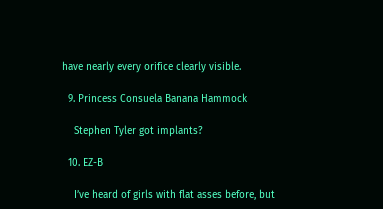have nearly every orifice clearly visible.

  9. Princess Consuela Banana Hammock

    Stephen Tyler got implants?

  10. EZ-B

    I’ve heard of girls with flat asses before, but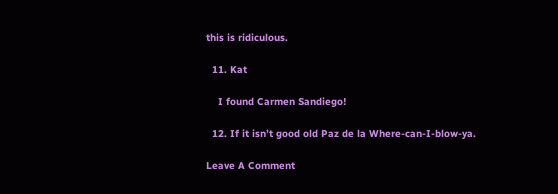this is ridiculous.

  11. Kat

    I found Carmen Sandiego!

  12. If it isn’t good old Paz de la Where-can-I-blow-ya.

Leave A Comment